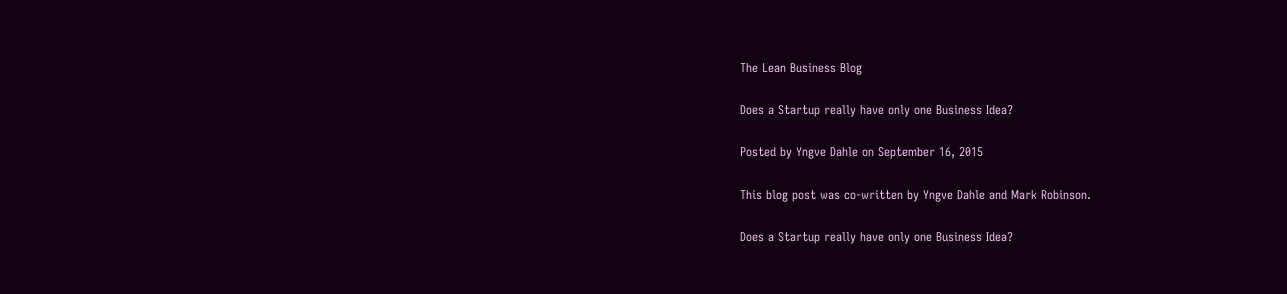The Lean Business Blog

Does a Startup really have only one Business Idea?

Posted by Yngve Dahle on September 16, 2015

This blog post was co-written by Yngve Dahle and Mark Robinson.

Does a Startup really have only one Business Idea?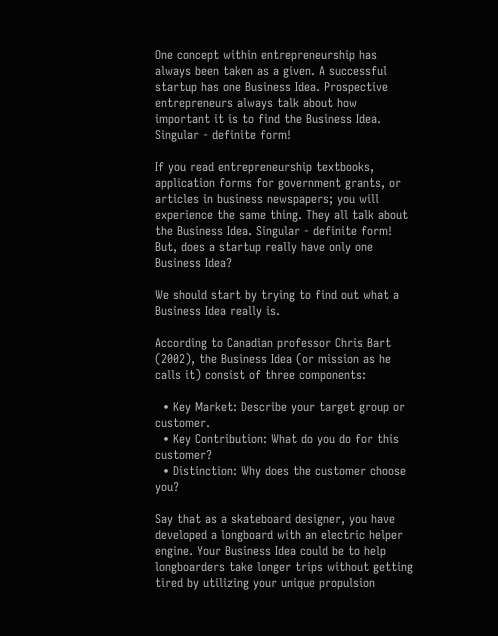One concept within entrepreneurship has always been taken as a given. A successful startup has one Business Idea. Prospective entrepreneurs always talk about how important it is to find the Business Idea. Singular - definite form!

If you read entrepreneurship textbooks, application forms for government grants, or articles in business newspapers; you will experience the same thing. They all talk about the Business Idea. Singular - definite form! But, does a startup really have only one Business Idea?

We should start by trying to find out what a Business Idea really is.

According to Canadian professor Chris Bart (2002), the Business Idea (or mission as he calls it) consist of three components:

  • Key Market: Describe your target group or customer.
  • Key Contribution: What do you do for this customer?
  • Distinction: Why does the customer choose you?

Say that as a skateboard designer, you have developed a longboard with an electric helper engine. Your Business Idea could be to help longboarders take longer trips without getting tired by utilizing your unique propulsion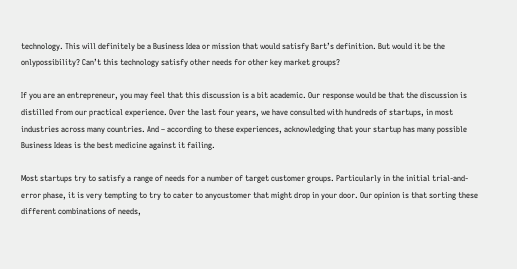technology. This will definitely be a Business Idea or mission that would satisfy Bart’s definition. But would it be the onlypossibility? Can’t this technology satisfy other needs for other key market groups?

If you are an entrepreneur, you may feel that this discussion is a bit academic. Our response would be that the discussion is distilled from our practical experience. Over the last four years, we have consulted with hundreds of startups, in most industries across many countries. And – according to these experiences, acknowledging that your startup has many possible Business Ideas is the best medicine against it failing.

Most startups try to satisfy a range of needs for a number of target customer groups. Particularly in the initial trial-and-error phase, it is very tempting to try to cater to anycustomer that might drop in your door. Our opinion is that sorting these different combinations of needs,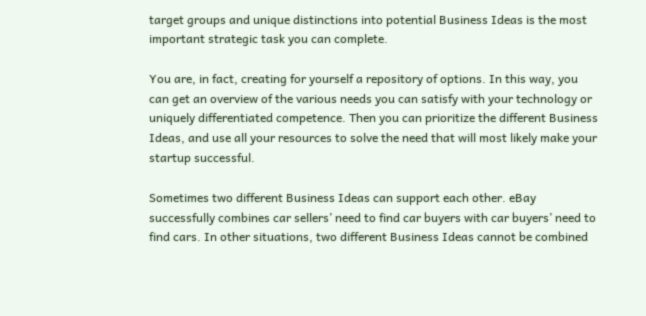target groups and unique distinctions into potential Business Ideas is the most important strategic task you can complete.

You are, in fact, creating for yourself a repository of options. In this way, you can get an overview of the various needs you can satisfy with your technology or uniquely differentiated competence. Then you can prioritize the different Business Ideas, and use all your resources to solve the need that will most likely make your startup successful.

Sometimes two different Business Ideas can support each other. eBay successfully combines car sellers’ need to find car buyers with car buyers’ need to find cars. In other situations, two different Business Ideas cannot be combined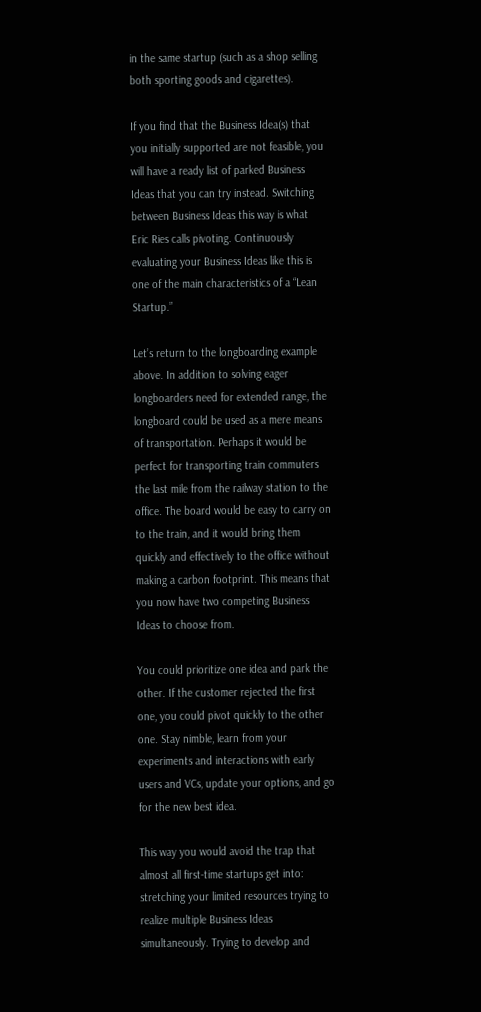in the same startup (such as a shop selling both sporting goods and cigarettes).

If you find that the Business Idea(s) that you initially supported are not feasible, you will have a ready list of parked Business Ideas that you can try instead. Switching between Business Ideas this way is what Eric Ries calls pivoting. Continuously evaluating your Business Ideas like this is one of the main characteristics of a “Lean Startup.”

Let’s return to the longboarding example above. In addition to solving eager longboarders need for extended range, the longboard could be used as a mere means of transportation. Perhaps it would be perfect for transporting train commuters the last mile from the railway station to the office. The board would be easy to carry on to the train, and it would bring them quickly and effectively to the office without making a carbon footprint. This means that you now have two competing Business Ideas to choose from.

You could prioritize one idea and park the other. If the customer rejected the first one, you could pivot quickly to the other one. Stay nimble, learn from your experiments and interactions with early users and VCs, update your options, and go for the new best idea.

This way you would avoid the trap that almost all first-time startups get into: stretching your limited resources trying to realize multiple Business Ideas simultaneously. Trying to develop and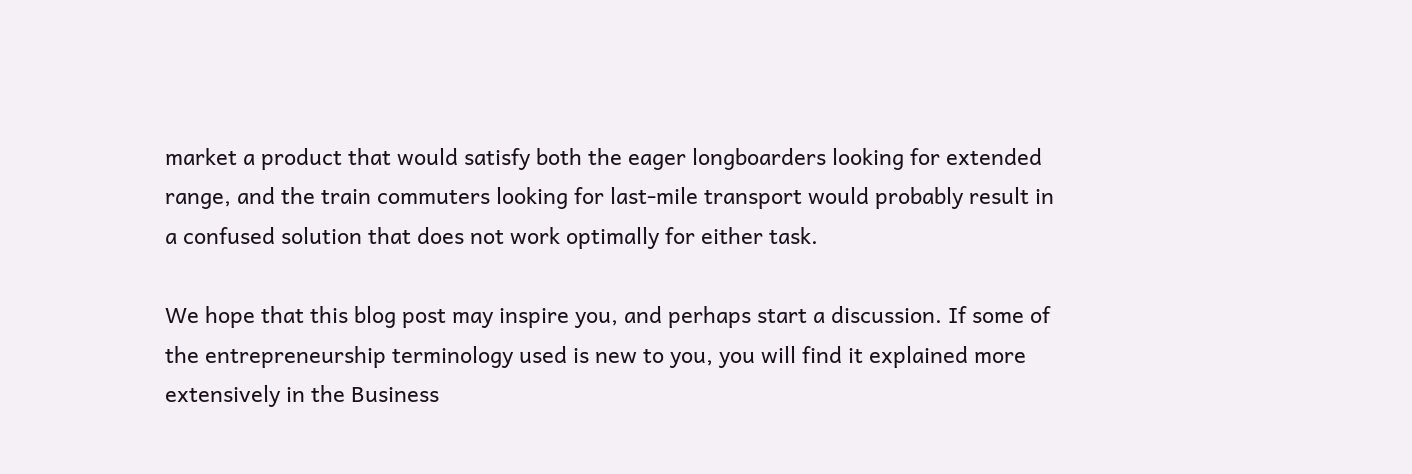market a product that would satisfy both the eager longboarders looking for extended range, and the train commuters looking for last-mile transport would probably result in a confused solution that does not work optimally for either task.

We hope that this blog post may inspire you, and perhaps start a discussion. If some of the entrepreneurship terminology used is new to you, you will find it explained more extensively in the Business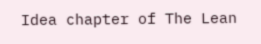Idea chapter of The Lean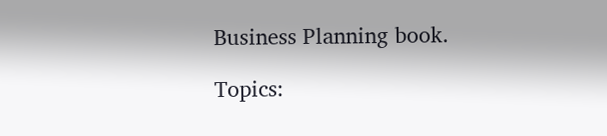Business Planning book.

Topics: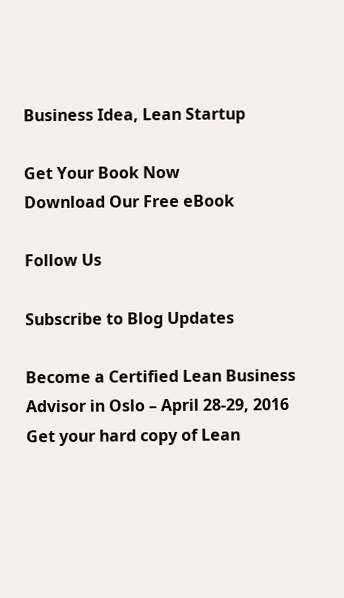Business Idea, Lean Startup

Get Your Book Now
Download Our Free eBook

Follow Us

Subscribe to Blog Updates

Become a Certified Lean Business Advisor in Oslo – April 28-29, 2016
Get your hard copy of Lean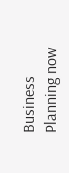Business Planning now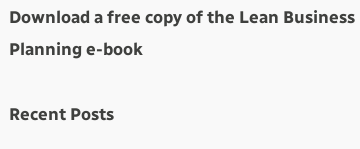Download a free copy of the Lean Business Planning e-book

Recent Posts